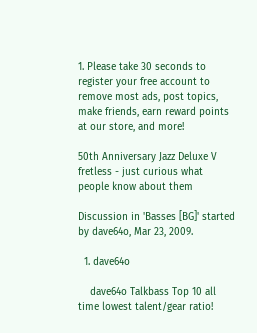1. Please take 30 seconds to register your free account to remove most ads, post topics, make friends, earn reward points at our store, and more!

50th Anniversary Jazz Deluxe V fretless - just curious what people know about them

Discussion in 'Basses [BG]' started by dave64o, Mar 23, 2009.

  1. dave64o

    dave64o Talkbass Top 10 all time lowest talent/gear ratio!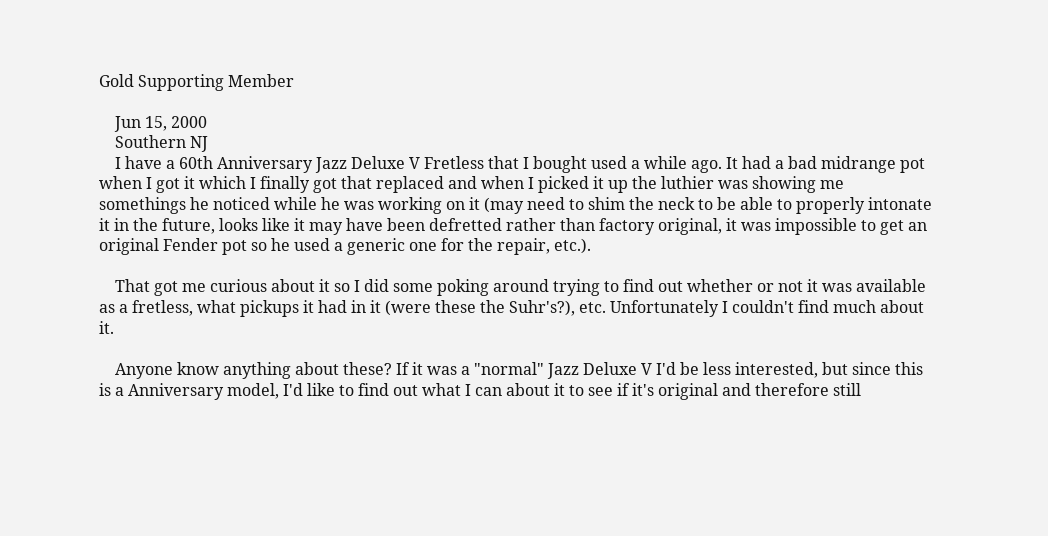Gold Supporting Member

    Jun 15, 2000
    Southern NJ
    I have a 60th Anniversary Jazz Deluxe V Fretless that I bought used a while ago. It had a bad midrange pot when I got it which I finally got that replaced and when I picked it up the luthier was showing me somethings he noticed while he was working on it (may need to shim the neck to be able to properly intonate it in the future, looks like it may have been defretted rather than factory original, it was impossible to get an original Fender pot so he used a generic one for the repair, etc.).

    That got me curious about it so I did some poking around trying to find out whether or not it was available as a fretless, what pickups it had in it (were these the Suhr's?), etc. Unfortunately I couldn't find much about it.

    Anyone know anything about these? If it was a "normal" Jazz Deluxe V I'd be less interested, but since this is a Anniversary model, I'd like to find out what I can about it to see if it's original and therefore still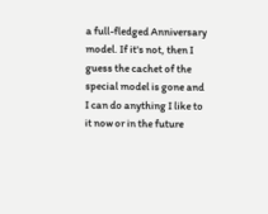a full-fledged Anniversary model. If it's not, then I guess the cachet of the special model is gone and I can do anything I like to it now or in the future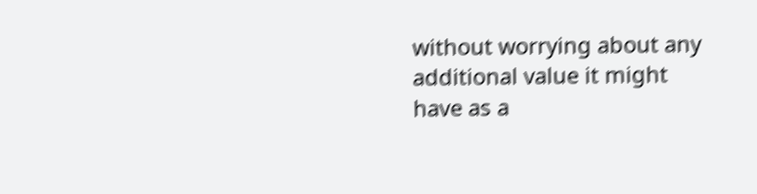without worrying about any additional value it might have as a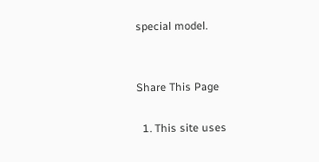special model.


Share This Page

  1. This site uses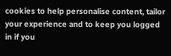cookies to help personalise content, tailor your experience and to keep you logged in if you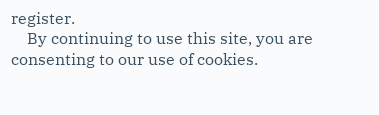register.
    By continuing to use this site, you are consenting to our use of cookies.